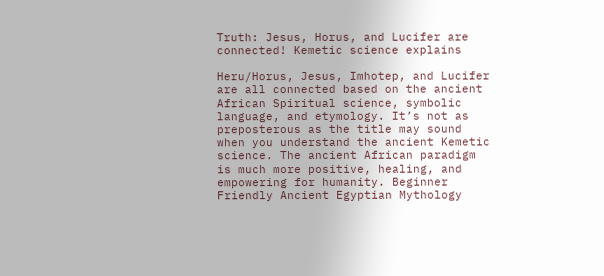Truth: Jesus, Horus, and Lucifer are connected! Kemetic science explains

Heru/Horus, Jesus, Imhotep, and Lucifer are all connected based on the ancient African Spiritual science, symbolic language, and etymology. It’s not as preposterous as the title may sound when you understand the ancient Kemetic science. The ancient African paradigm is much more positive, healing, and empowering for humanity. Beginner Friendly Ancient Egyptian Mythology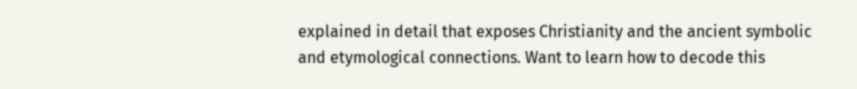explained in detail that exposes Christianity and the ancient symbolic and etymological connections. Want to learn how to decode this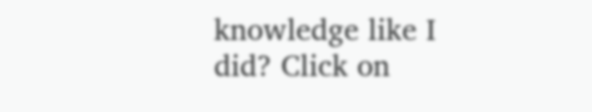knowledge like I did? Click on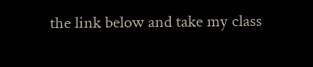the link below and take my class